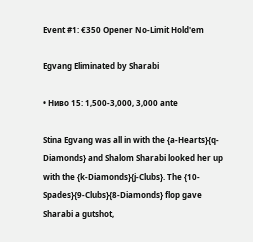Event #1: €350 Opener No-Limit Hold'em

Egvang Eliminated by Sharabi

• Ниво 15: 1,500-3,000, 3,000 ante

Stina Egvang was all in with the {a-Hearts}{q-Diamonds} and Shalom Sharabi looked her up with the {k-Diamonds}{j-Clubs}. The {10-Spades}{9-Clubs}{8-Diamonds} flop gave Sharabi a gutshot,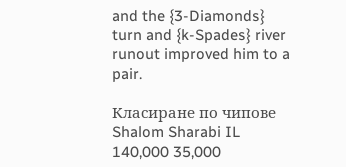and the {3-Diamonds} turn and {k-Spades} river runout improved him to a pair.

Класиране по чипове
Shalom Sharabi IL 140,000 35,000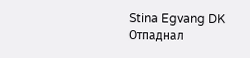Stina Egvang DK Отпаднал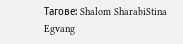Тагове: Shalom SharabiStina Egvang